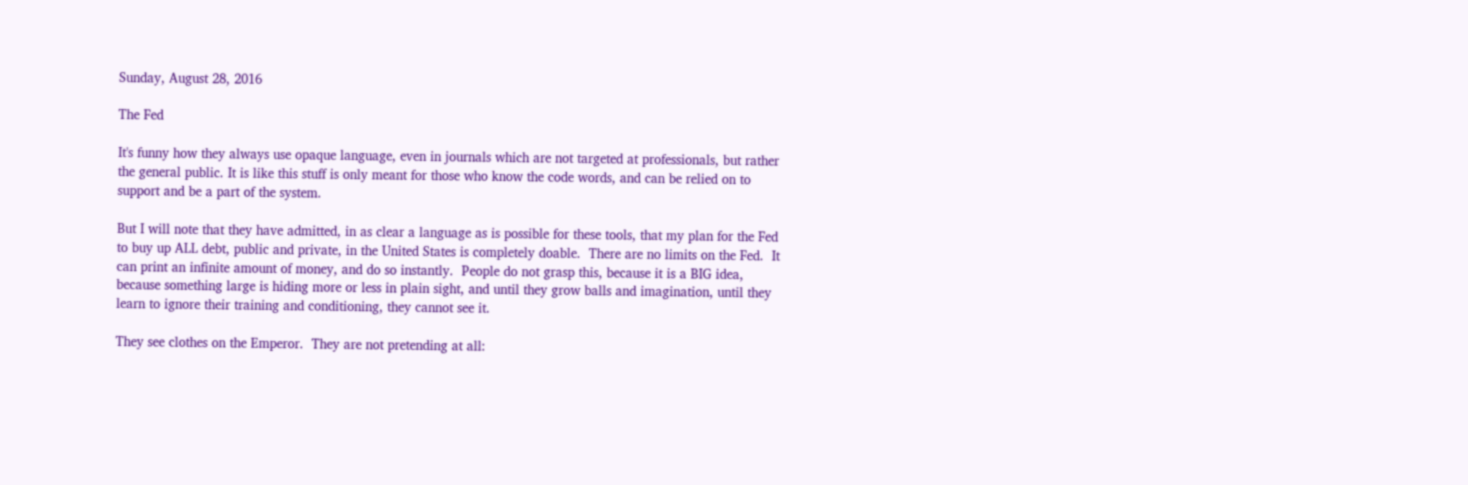Sunday, August 28, 2016

The Fed

It's funny how they always use opaque language, even in journals which are not targeted at professionals, but rather the general public. It is like this stuff is only meant for those who know the code words, and can be relied on to support and be a part of the system.

But I will note that they have admitted, in as clear a language as is possible for these tools, that my plan for the Fed to buy up ALL debt, public and private, in the United States is completely doable.  There are no limits on the Fed.  It can print an infinite amount of money, and do so instantly.  People do not grasp this, because it is a BIG idea, because something large is hiding more or less in plain sight, and until they grow balls and imagination, until they learn to ignore their training and conditioning, they cannot see it.

They see clothes on the Emperor.  They are not pretending at all: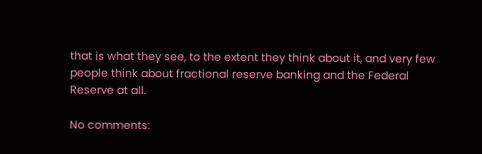that is what they see, to the extent they think about it, and very few people think about fractional reserve banking and the Federal Reserve at all.

No comments: